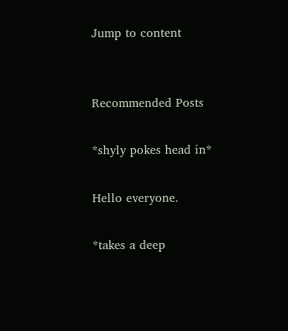Jump to content


Recommended Posts

*shyly pokes head in*

Hello everyone.

*takes a deep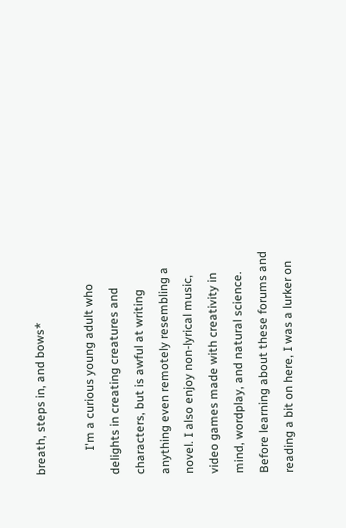breath, steps in, and bows*

        I'm a curious young adult who delights in creating creatures and characters, but is awful at writing anything even remotely resembling a novel. I also enjoy non-lyrical music, video games made with creativity in mind, wordplay, and natural science. Before learning about these forums and reading a bit on here, I was a lurker on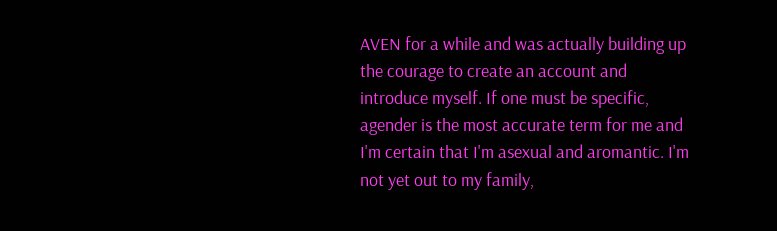AVEN for a while and was actually building up the courage to create an account and introduce myself. If one must be specific, agender is the most accurate term for me and I'm certain that I'm asexual and aromantic. I'm not yet out to my family,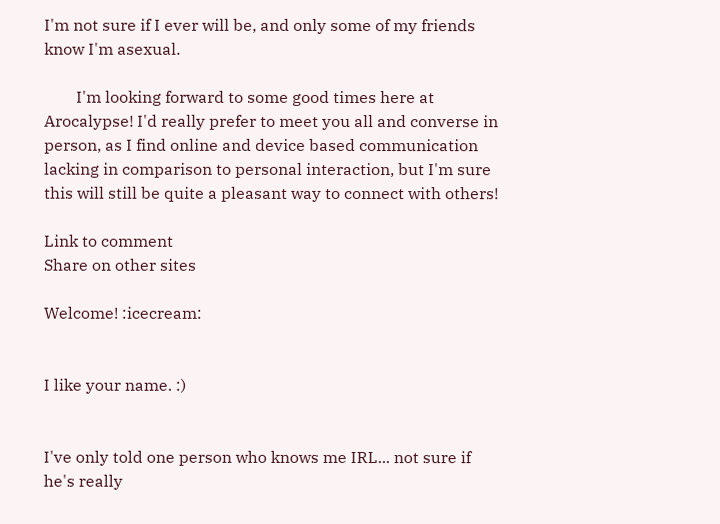I'm not sure if I ever will be, and only some of my friends know I'm asexual.

        I'm looking forward to some good times here at Arocalypse! I'd really prefer to meet you all and converse in person, as I find online and device based communication lacking in comparison to personal interaction, but I'm sure this will still be quite a pleasant way to connect with others!

Link to comment
Share on other sites

Welcome! :icecream:


I like your name. :)


I've only told one person who knows me IRL... not sure if he's really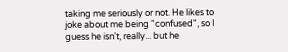taking me seriously or not. He likes to joke about me being "confused", so I guess he isn't, really... but he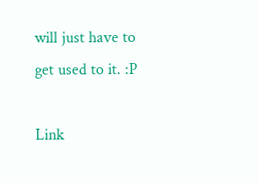will just have to get used to it. :P

Link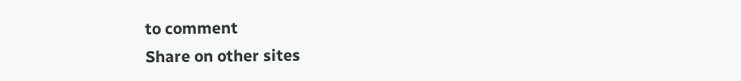to comment
Share on other sites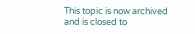This topic is now archived and is closed to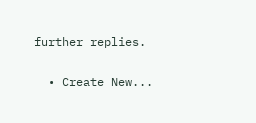further replies.

  • Create New...